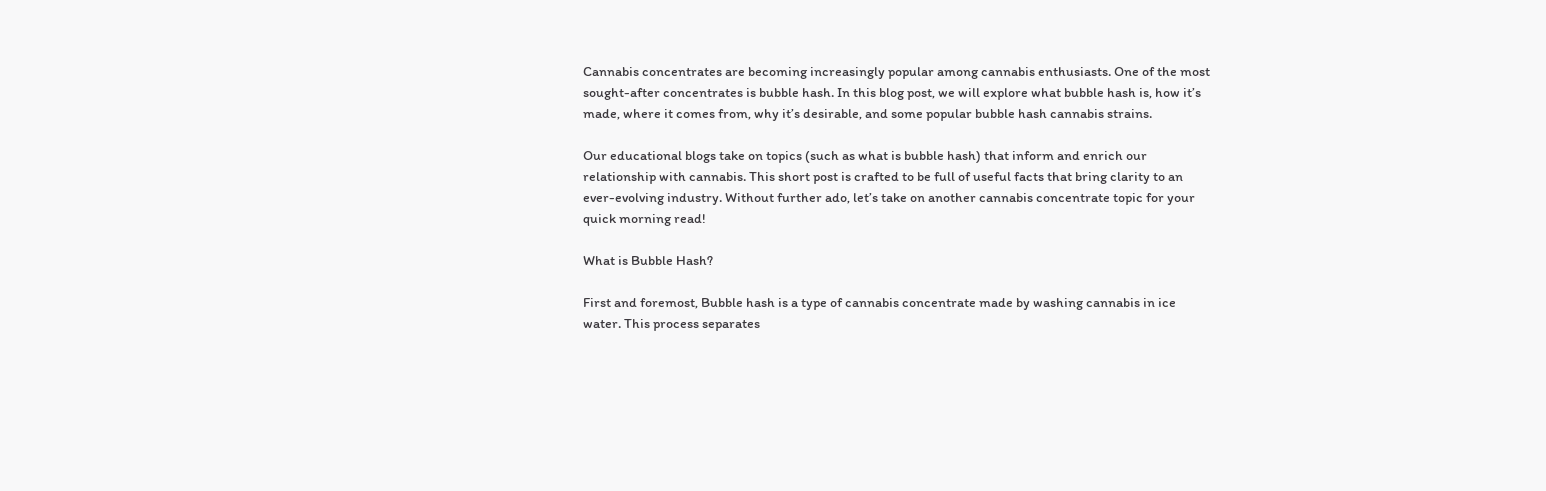Cannabis concentrates are becoming increasingly popular among cannabis enthusiasts. One of the most sought-after concentrates is bubble hash. In this blog post, we will explore what bubble hash is, how it’s made, where it comes from, why it’s desirable, and some popular bubble hash cannabis strains.

Our educational blogs take on topics (such as what is bubble hash) that inform and enrich our relationship with cannabis. This short post is crafted to be full of useful facts that bring clarity to an ever-evolving industry. Without further ado, let’s take on another cannabis concentrate topic for your quick morning read!

What is Bubble Hash?

First and foremost, Bubble hash is a type of cannabis concentrate made by washing cannabis in ice water. This process separates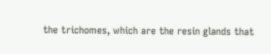the trichomes, which are the resin glands that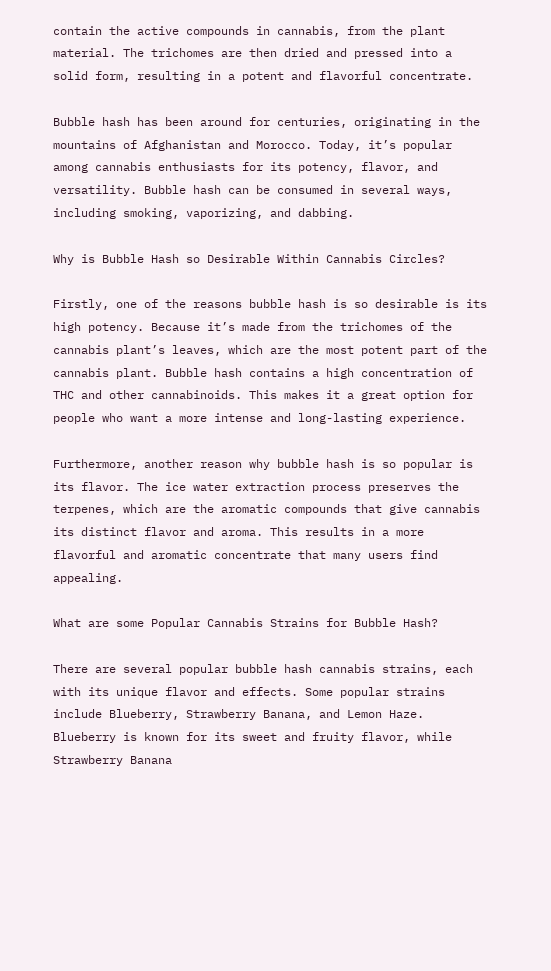contain the active compounds in cannabis, from the plant material. The trichomes are then dried and pressed into a solid form, resulting in a potent and flavorful concentrate.

Bubble hash has been around for centuries, originating in the mountains of Afghanistan and Morocco. Today, it’s popular among cannabis enthusiasts for its potency, flavor, and versatility. Bubble hash can be consumed in several ways, including smoking, vaporizing, and dabbing.

Why is Bubble Hash so Desirable Within Cannabis Circles?

Firstly, one of the reasons bubble hash is so desirable is its high potency. Because it’s made from the trichomes of the cannabis plant’s leaves, which are the most potent part of the cannabis plant. Bubble hash contains a high concentration of THC and other cannabinoids. This makes it a great option for people who want a more intense and long-lasting experience.

Furthermore, another reason why bubble hash is so popular is its flavor. The ice water extraction process preserves the terpenes, which are the aromatic compounds that give cannabis its distinct flavor and aroma. This results in a more flavorful and aromatic concentrate that many users find appealing.

What are some Popular Cannabis Strains for Bubble Hash?

There are several popular bubble hash cannabis strains, each with its unique flavor and effects. Some popular strains include Blueberry, Strawberry Banana, and Lemon Haze. Blueberry is known for its sweet and fruity flavor, while Strawberry Banana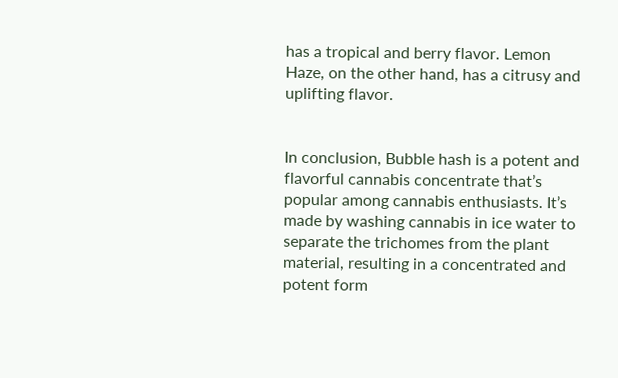has a tropical and berry flavor. Lemon Haze, on the other hand, has a citrusy and uplifting flavor.


In conclusion, Bubble hash is a potent and flavorful cannabis concentrate that’s popular among cannabis enthusiasts. It’s made by washing cannabis in ice water to separate the trichomes from the plant material, resulting in a concentrated and potent form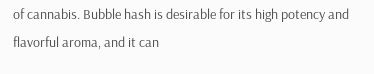of cannabis. Bubble hash is desirable for its high potency and flavorful aroma, and it can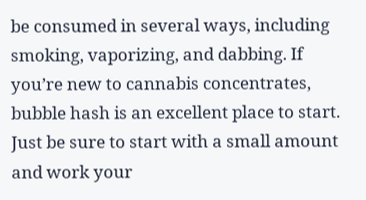be consumed in several ways, including smoking, vaporizing, and dabbing. If you’re new to cannabis concentrates, bubble hash is an excellent place to start. Just be sure to start with a small amount and work your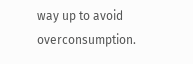way up to avoid overconsumption.